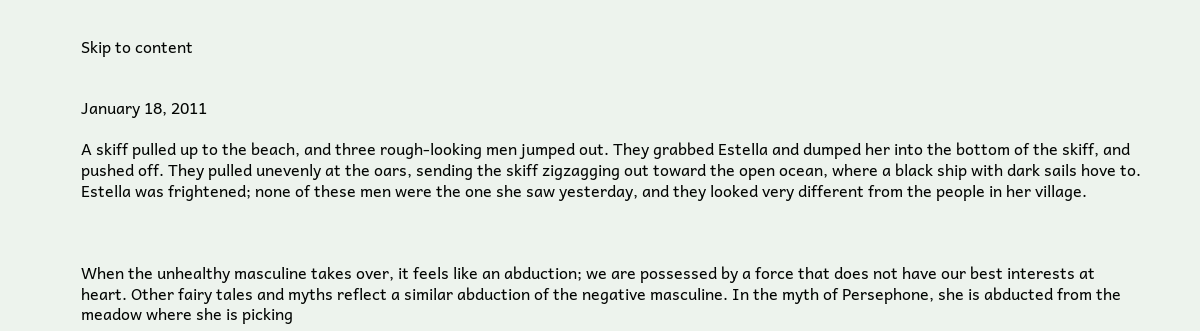Skip to content


January 18, 2011

A skiff pulled up to the beach, and three rough-looking men jumped out. They grabbed Estella and dumped her into the bottom of the skiff, and pushed off. They pulled unevenly at the oars, sending the skiff zigzagging out toward the open ocean, where a black ship with dark sails hove to. Estella was frightened; none of these men were the one she saw yesterday, and they looked very different from the people in her village.



When the unhealthy masculine takes over, it feels like an abduction; we are possessed by a force that does not have our best interests at heart. Other fairy tales and myths reflect a similar abduction of the negative masculine. In the myth of Persephone, she is abducted from the meadow where she is picking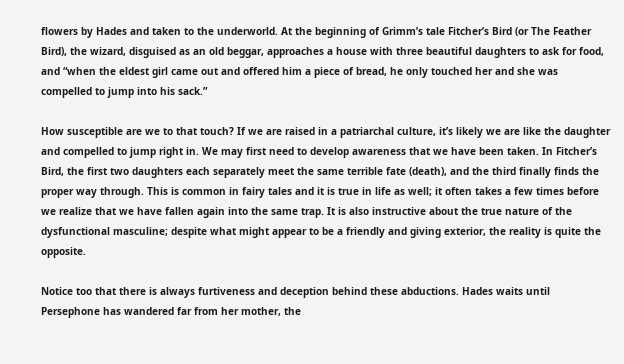flowers by Hades and taken to the underworld. At the beginning of Grimm’s tale Fitcher’s Bird (or The Feather Bird), the wizard, disguised as an old beggar, approaches a house with three beautiful daughters to ask for food, and “when the eldest girl came out and offered him a piece of bread, he only touched her and she was compelled to jump into his sack.”

How susceptible are we to that touch? If we are raised in a patriarchal culture, it’s likely we are like the daughter and compelled to jump right in. We may first need to develop awareness that we have been taken. In Fitcher’s Bird, the first two daughters each separately meet the same terrible fate (death), and the third finally finds the proper way through. This is common in fairy tales and it is true in life as well; it often takes a few times before we realize that we have fallen again into the same trap. It is also instructive about the true nature of the dysfunctional masculine; despite what might appear to be a friendly and giving exterior, the reality is quite the opposite.

Notice too that there is always furtiveness and deception behind these abductions. Hades waits until Persephone has wandered far from her mother, the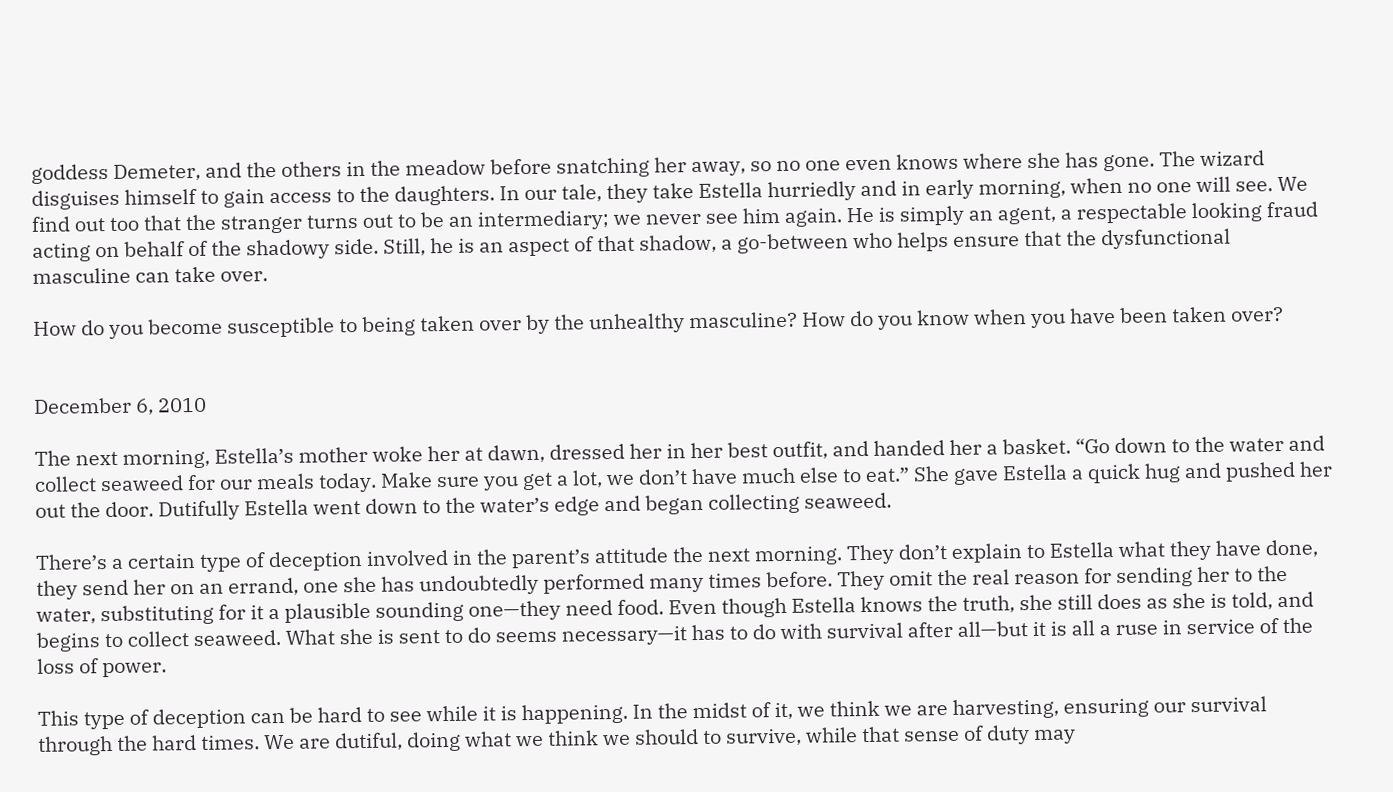goddess Demeter, and the others in the meadow before snatching her away, so no one even knows where she has gone. The wizard disguises himself to gain access to the daughters. In our tale, they take Estella hurriedly and in early morning, when no one will see. We find out too that the stranger turns out to be an intermediary; we never see him again. He is simply an agent, a respectable looking fraud acting on behalf of the shadowy side. Still, he is an aspect of that shadow, a go-between who helps ensure that the dysfunctional masculine can take over.

How do you become susceptible to being taken over by the unhealthy masculine? How do you know when you have been taken over?


December 6, 2010

The next morning, Estella’s mother woke her at dawn, dressed her in her best outfit, and handed her a basket. “Go down to the water and collect seaweed for our meals today. Make sure you get a lot, we don’t have much else to eat.” She gave Estella a quick hug and pushed her out the door. Dutifully Estella went down to the water’s edge and began collecting seaweed.

There’s a certain type of deception involved in the parent’s attitude the next morning. They don’t explain to Estella what they have done, they send her on an errand, one she has undoubtedly performed many times before. They omit the real reason for sending her to the water, substituting for it a plausible sounding one—they need food. Even though Estella knows the truth, she still does as she is told, and begins to collect seaweed. What she is sent to do seems necessary—it has to do with survival after all—but it is all a ruse in service of the loss of power.

This type of deception can be hard to see while it is happening. In the midst of it, we think we are harvesting, ensuring our survival through the hard times. We are dutiful, doing what we think we should to survive, while that sense of duty may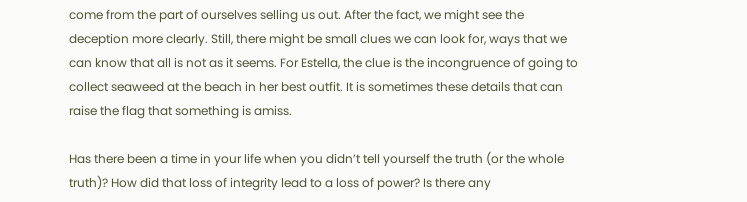come from the part of ourselves selling us out. After the fact, we might see the deception more clearly. Still, there might be small clues we can look for, ways that we can know that all is not as it seems. For Estella, the clue is the incongruence of going to collect seaweed at the beach in her best outfit. It is sometimes these details that can raise the flag that something is amiss.

Has there been a time in your life when you didn’t tell yourself the truth (or the whole truth)? How did that loss of integrity lead to a loss of power? Is there any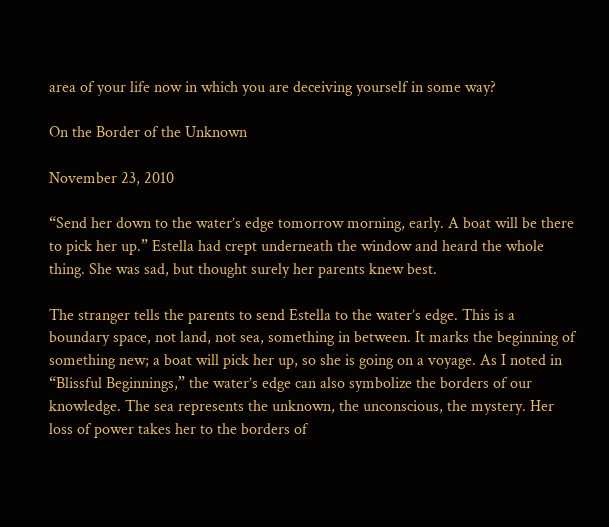area of your life now in which you are deceiving yourself in some way?

On the Border of the Unknown

November 23, 2010

“Send her down to the water’s edge tomorrow morning, early. A boat will be there to pick her up.” Estella had crept underneath the window and heard the whole thing. She was sad, but thought surely her parents knew best.

The stranger tells the parents to send Estella to the water’s edge. This is a boundary space, not land, not sea, something in between. It marks the beginning of something new; a boat will pick her up, so she is going on a voyage. As I noted in “Blissful Beginnings,” the water’s edge can also symbolize the borders of our knowledge. The sea represents the unknown, the unconscious, the mystery. Her loss of power takes her to the borders of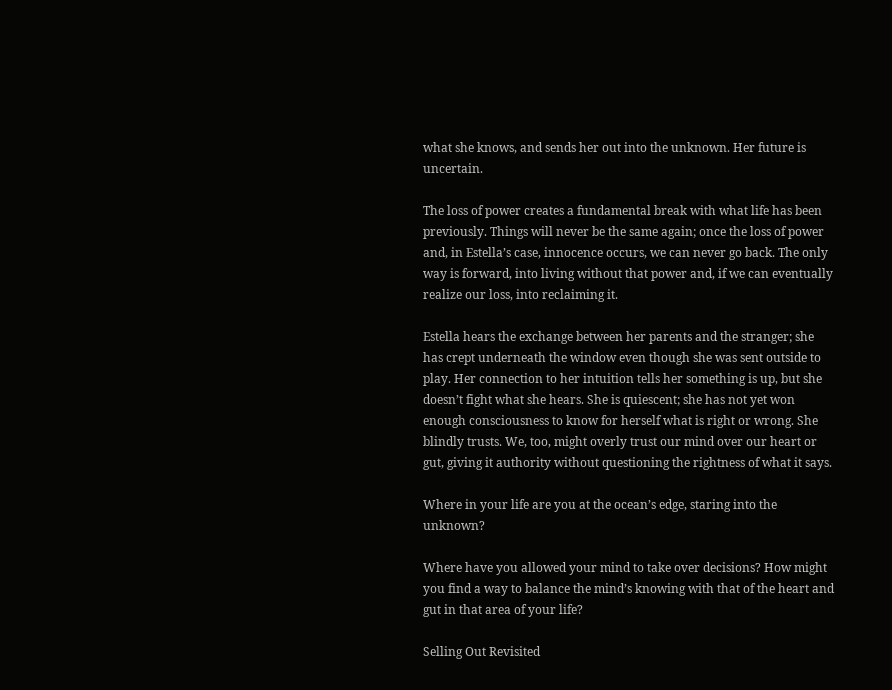what she knows, and sends her out into the unknown. Her future is uncertain.

The loss of power creates a fundamental break with what life has been previously. Things will never be the same again; once the loss of power and, in Estella’s case, innocence occurs, we can never go back. The only way is forward, into living without that power and, if we can eventually realize our loss, into reclaiming it.

Estella hears the exchange between her parents and the stranger; she has crept underneath the window even though she was sent outside to play. Her connection to her intuition tells her something is up, but she doesn’t fight what she hears. She is quiescent; she has not yet won enough consciousness to know for herself what is right or wrong. She blindly trusts. We, too, might overly trust our mind over our heart or gut, giving it authority without questioning the rightness of what it says.

Where in your life are you at the ocean’s edge, staring into the unknown?

Where have you allowed your mind to take over decisions? How might you find a way to balance the mind’s knowing with that of the heart and gut in that area of your life?

Selling Out Revisited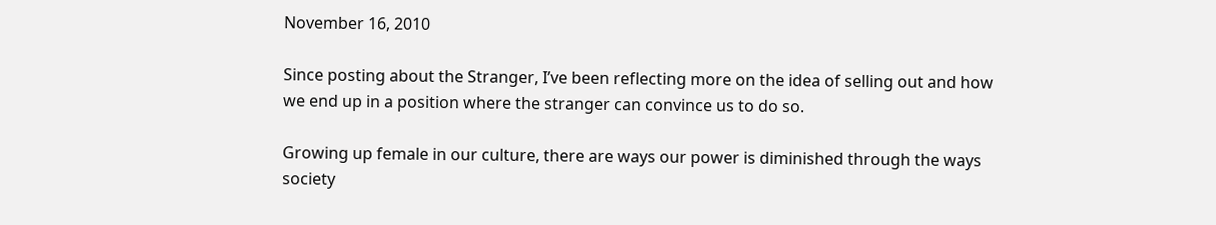November 16, 2010

Since posting about the Stranger, I’ve been reflecting more on the idea of selling out and how we end up in a position where the stranger can convince us to do so.

Growing up female in our culture, there are ways our power is diminished through the ways society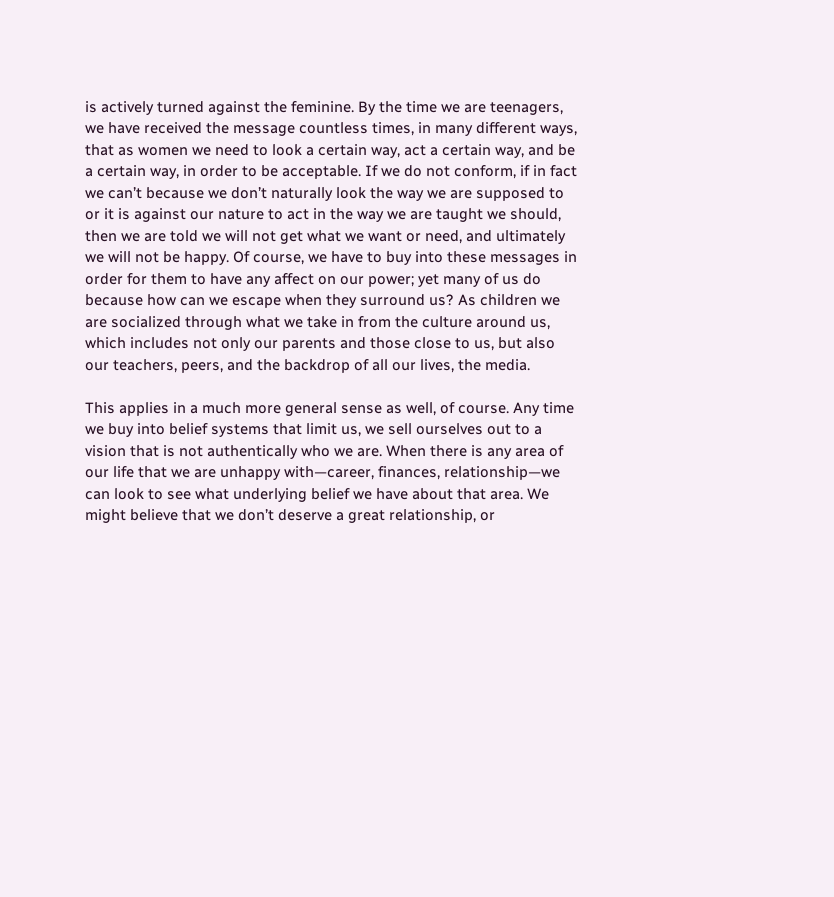is actively turned against the feminine. By the time we are teenagers, we have received the message countless times, in many different ways, that as women we need to look a certain way, act a certain way, and be a certain way, in order to be acceptable. If we do not conform, if in fact we can’t because we don’t naturally look the way we are supposed to or it is against our nature to act in the way we are taught we should, then we are told we will not get what we want or need, and ultimately we will not be happy. Of course, we have to buy into these messages in order for them to have any affect on our power; yet many of us do because how can we escape when they surround us? As children we are socialized through what we take in from the culture around us, which includes not only our parents and those close to us, but also our teachers, peers, and the backdrop of all our lives, the media.

This applies in a much more general sense as well, of course. Any time we buy into belief systems that limit us, we sell ourselves out to a vision that is not authentically who we are. When there is any area of our life that we are unhappy with—career, finances, relationship—we can look to see what underlying belief we have about that area. We might believe that we don’t deserve a great relationship, or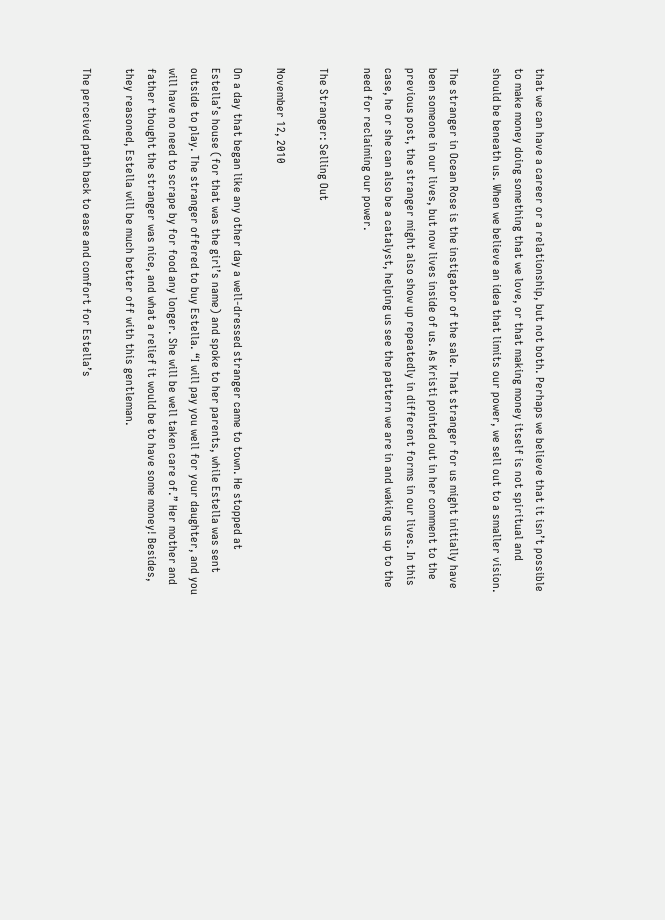that we can have a career or a relationship, but not both. Perhaps we believe that it isn’t possible to make money doing something that we love, or that making money itself is not spiritual and should be beneath us. When we believe an idea that limits our power, we sell out to a smaller vision.

The stranger in Ocean Rose is the instigator of the sale. That stranger for us might initially have been someone in our lives, but now lives inside of us. As Kristi pointed out in her comment to the previous post, the stranger might also show up repeatedly in different forms in our lives. In this case, he or she can also be a catalyst, helping us see the pattern we are in and waking us up to the need for reclaiming our power.

The Stranger: Selling Out

November 12, 2010

On a day that began like any other day a well-dressed stranger came to town. He stopped at Estella’s house (for that was the girl’s name) and spoke to her parents, while Estella was sent outside to play. The stranger offered to buy Estella. “I will pay you well for your daughter, and you will have no need to scrape by for food any longer. She will be well taken care of.” Her mother and father thought the stranger was nice, and what a relief it would be to have some money! Besides, they reasoned, Estella will be much better off with this gentleman.

The perceived path back to ease and comfort for Estella’s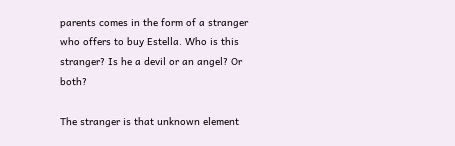parents comes in the form of a stranger who offers to buy Estella. Who is this stranger? Is he a devil or an angel? Or both?

The stranger is that unknown element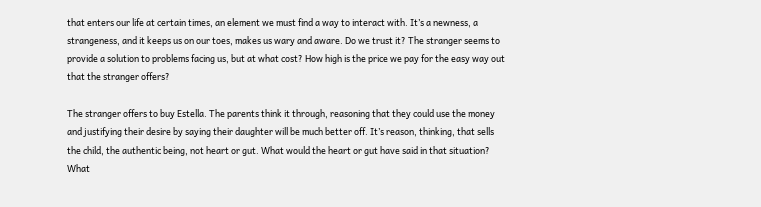that enters our life at certain times, an element we must find a way to interact with. It’s a newness, a strangeness, and it keeps us on our toes, makes us wary and aware. Do we trust it? The stranger seems to provide a solution to problems facing us, but at what cost? How high is the price we pay for the easy way out that the stranger offers?

The stranger offers to buy Estella. The parents think it through, reasoning that they could use the money and justifying their desire by saying their daughter will be much better off. It’s reason, thinking, that sells the child, the authentic being, not heart or gut. What would the heart or gut have said in that situation? What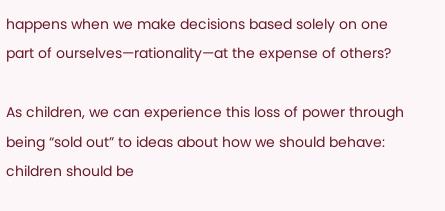happens when we make decisions based solely on one part of ourselves—rationality—at the expense of others?

As children, we can experience this loss of power through being “sold out” to ideas about how we should behave: children should be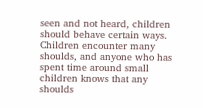seen and not heard, children should behave certain ways. Children encounter many shoulds, and anyone who has spent time around small children knows that any shoulds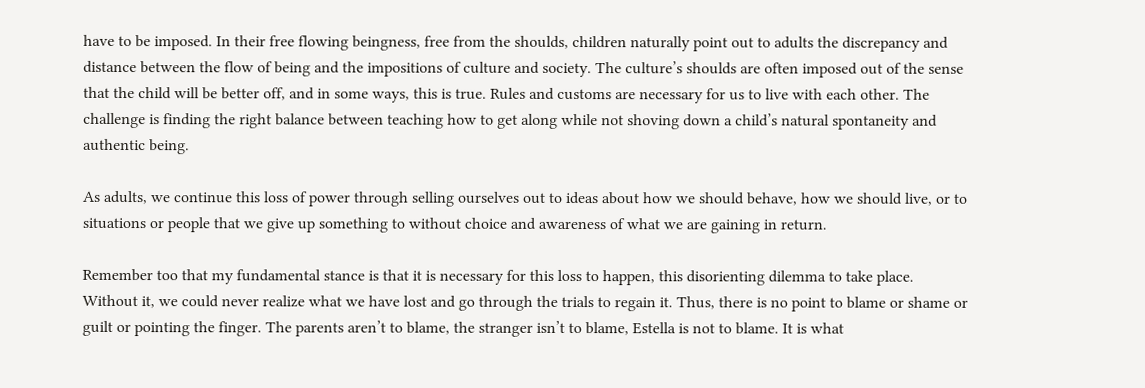have to be imposed. In their free flowing beingness, free from the shoulds, children naturally point out to adults the discrepancy and distance between the flow of being and the impositions of culture and society. The culture’s shoulds are often imposed out of the sense that the child will be better off, and in some ways, this is true. Rules and customs are necessary for us to live with each other. The challenge is finding the right balance between teaching how to get along while not shoving down a child’s natural spontaneity and authentic being.

As adults, we continue this loss of power through selling ourselves out to ideas about how we should behave, how we should live, or to situations or people that we give up something to without choice and awareness of what we are gaining in return.

Remember too that my fundamental stance is that it is necessary for this loss to happen, this disorienting dilemma to take place. Without it, we could never realize what we have lost and go through the trials to regain it. Thus, there is no point to blame or shame or guilt or pointing the finger. The parents aren’t to blame, the stranger isn’t to blame, Estella is not to blame. It is what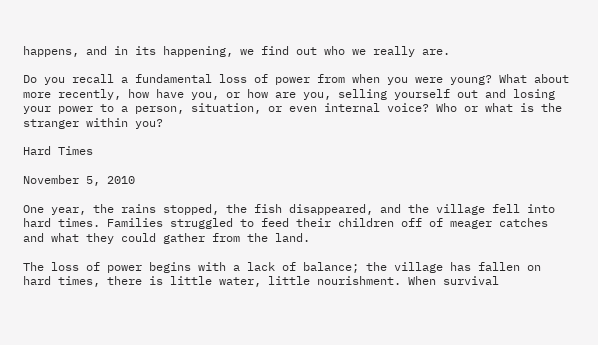happens, and in its happening, we find out who we really are.

Do you recall a fundamental loss of power from when you were young? What about more recently, how have you, or how are you, selling yourself out and losing your power to a person, situation, or even internal voice? Who or what is the stranger within you?

Hard Times

November 5, 2010

One year, the rains stopped, the fish disappeared, and the village fell into hard times. Families struggled to feed their children off of meager catches and what they could gather from the land.

The loss of power begins with a lack of balance; the village has fallen on hard times, there is little water, little nourishment. When survival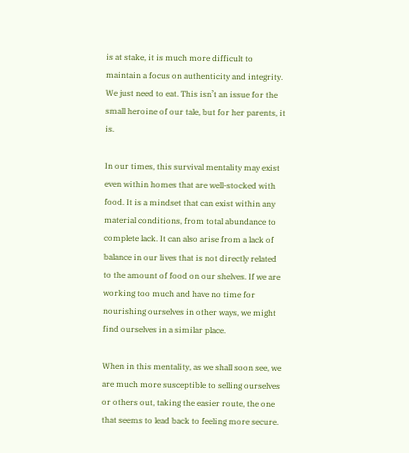is at stake, it is much more difficult to maintain a focus on authenticity and integrity. We just need to eat. This isn’t an issue for the small heroine of our tale, but for her parents, it is.

In our times, this survival mentality may exist even within homes that are well-stocked with food. It is a mindset that can exist within any material conditions, from total abundance to complete lack. It can also arise from a lack of balance in our lives that is not directly related to the amount of food on our shelves. If we are working too much and have no time for nourishing ourselves in other ways, we might find ourselves in a similar place.

When in this mentality, as we shall soon see, we are much more susceptible to selling ourselves or others out, taking the easier route, the one that seems to lead back to feeling more secure.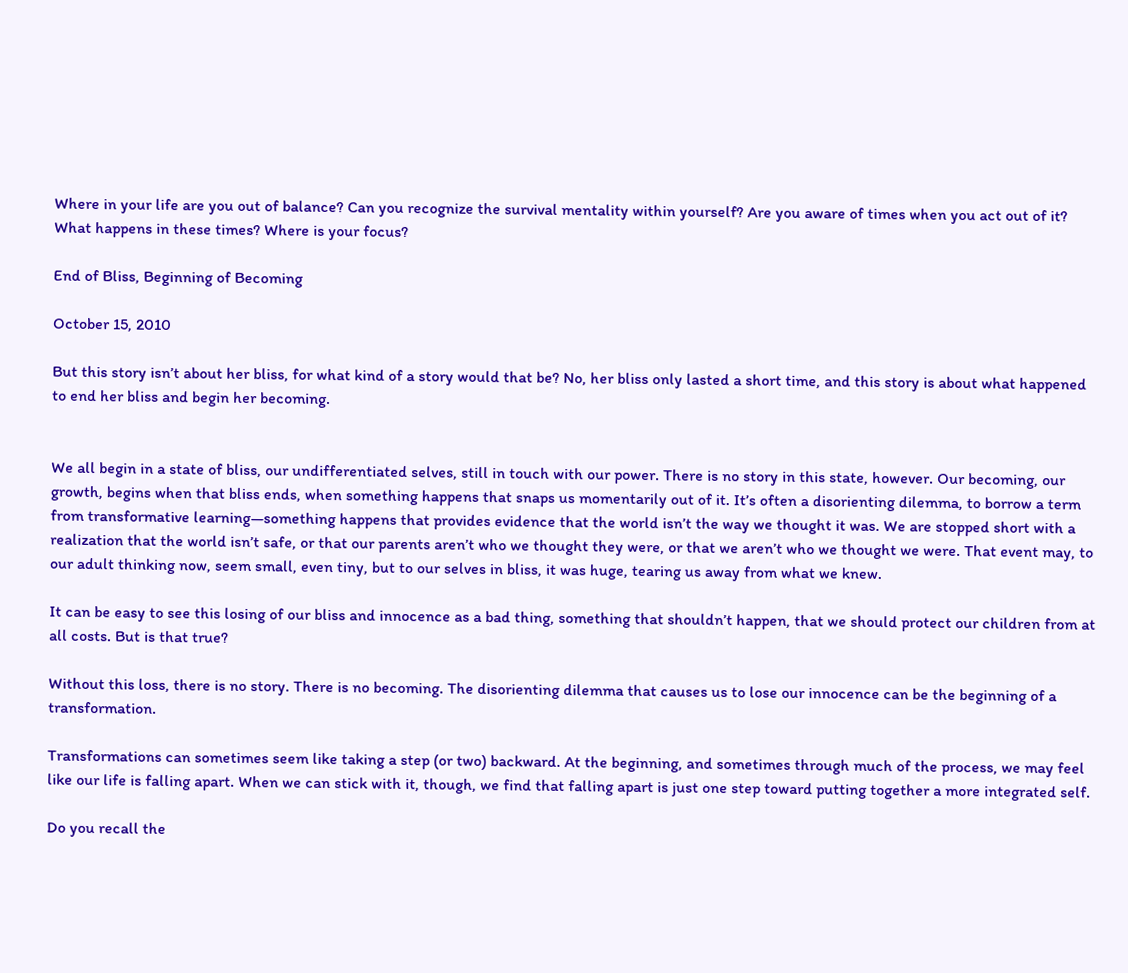Where in your life are you out of balance? Can you recognize the survival mentality within yourself? Are you aware of times when you act out of it? What happens in these times? Where is your focus?

End of Bliss, Beginning of Becoming

October 15, 2010

But this story isn’t about her bliss, for what kind of a story would that be? No, her bliss only lasted a short time, and this story is about what happened to end her bliss and begin her becoming.


We all begin in a state of bliss, our undifferentiated selves, still in touch with our power. There is no story in this state, however. Our becoming, our growth, begins when that bliss ends, when something happens that snaps us momentarily out of it. It’s often a disorienting dilemma, to borrow a term from transformative learning—something happens that provides evidence that the world isn’t the way we thought it was. We are stopped short with a realization that the world isn’t safe, or that our parents aren’t who we thought they were, or that we aren’t who we thought we were. That event may, to our adult thinking now, seem small, even tiny, but to our selves in bliss, it was huge, tearing us away from what we knew.

It can be easy to see this losing of our bliss and innocence as a bad thing, something that shouldn’t happen, that we should protect our children from at all costs. But is that true?

Without this loss, there is no story. There is no becoming. The disorienting dilemma that causes us to lose our innocence can be the beginning of a transformation.

Transformations can sometimes seem like taking a step (or two) backward. At the beginning, and sometimes through much of the process, we may feel like our life is falling apart. When we can stick with it, though, we find that falling apart is just one step toward putting together a more integrated self.

Do you recall the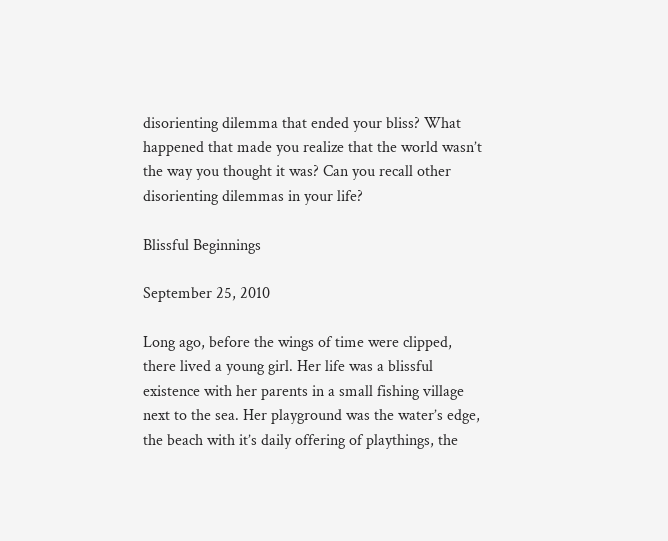disorienting dilemma that ended your bliss? What happened that made you realize that the world wasn’t the way you thought it was? Can you recall other disorienting dilemmas in your life?

Blissful Beginnings

September 25, 2010

Long ago, before the wings of time were clipped, there lived a young girl. Her life was a blissful existence with her parents in a small fishing village next to the sea. Her playground was the water’s edge, the beach with it’s daily offering of playthings, the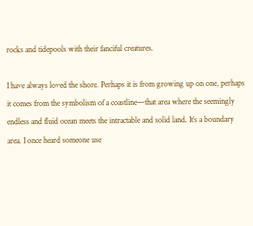rocks and tidepools with their fanciful creatures.

I have always loved the shore. Perhaps it is from growing up on one, perhaps it comes from the symbolism of a coastline—that area where the seemingly endless and fluid ocean meets the intractable and solid land. It’s a boundary area. I once heard someone use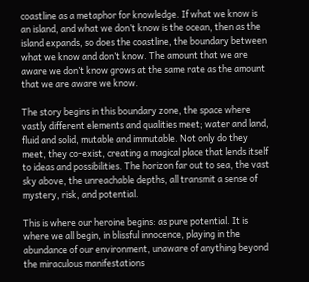coastline as a metaphor for knowledge. If what we know is an island, and what we don’t know is the ocean, then as the island expands, so does the coastline, the boundary between what we know and don’t know. The amount that we are aware we don’t know grows at the same rate as the amount that we are aware we know.

The story begins in this boundary zone, the space where vastly different elements and qualities meet; water and land, fluid and solid, mutable and immutable. Not only do they meet, they co-exist, creating a magical place that lends itself to ideas and possibilities. The horizon far out to sea, the vast sky above, the unreachable depths, all transmit a sense of mystery, risk, and potential.

This is where our heroine begins: as pure potential. It is where we all begin, in blissful innocence, playing in the abundance of our environment, unaware of anything beyond the miraculous manifestations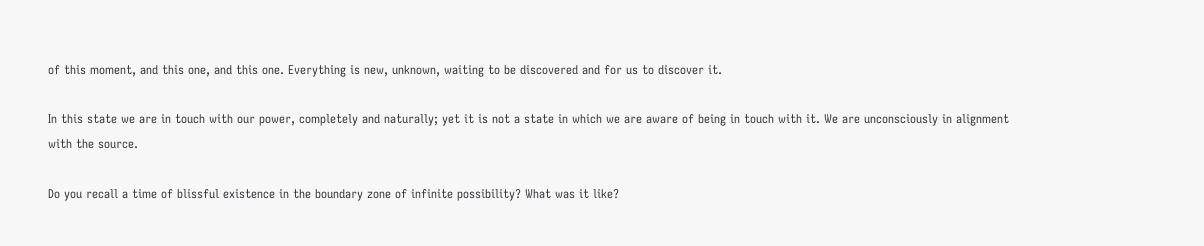of this moment, and this one, and this one. Everything is new, unknown, waiting to be discovered and for us to discover it.

In this state we are in touch with our power, completely and naturally; yet it is not a state in which we are aware of being in touch with it. We are unconsciously in alignment with the source.

Do you recall a time of blissful existence in the boundary zone of infinite possibility? What was it like?